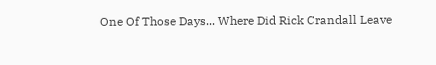One Of Those Days... Where Did Rick Crandall Leave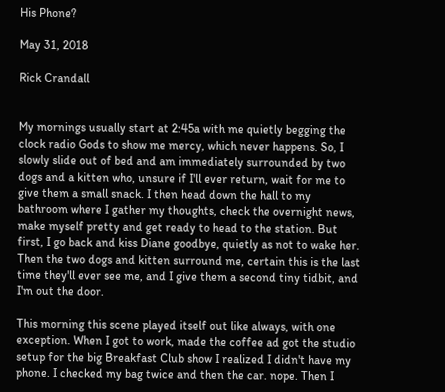His Phone?

May 31, 2018

Rick Crandall


My mornings usually start at 2:45a with me quietly begging the clock radio Gods to show me mercy, which never happens. So, I slowly slide out of bed and am immediately surrounded by two dogs and a kitten who, unsure if I'll ever return, wait for me to give them a small snack. I then head down the hall to my bathroom where I gather my thoughts, check the overnight news, make myself pretty and get ready to head to the station. But first, I go back and kiss Diane goodbye, quietly as not to wake her. Then the two dogs and kitten surround me, certain this is the last time they'll ever see me, and I give them a second tiny tidbit, and I'm out the door.

This morning this scene played itself out like always, with one exception. When I got to work, made the coffee ad got the studio setup for the big Breakfast Club show I realized I didn't have my phone. I checked my bag twice and then the car. nope. Then I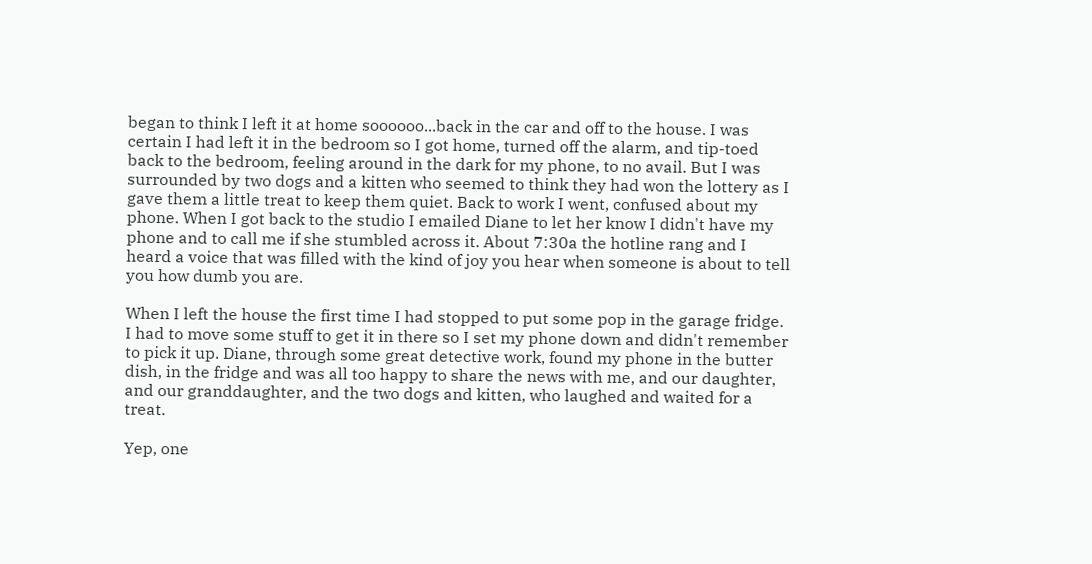began to think I left it at home soooooo...back in the car and off to the house. I was certain I had left it in the bedroom so I got home, turned off the alarm, and tip-toed back to the bedroom, feeling around in the dark for my phone, to no avail. But I was surrounded by two dogs and a kitten who seemed to think they had won the lottery as I gave them a little treat to keep them quiet. Back to work I went, confused about my phone. When I got back to the studio I emailed Diane to let her know I didn't have my phone and to call me if she stumbled across it. About 7:30a the hotline rang and I heard a voice that was filled with the kind of joy you hear when someone is about to tell you how dumb you are.

When I left the house the first time I had stopped to put some pop in the garage fridge. I had to move some stuff to get it in there so I set my phone down and didn't remember to pick it up. Diane, through some great detective work, found my phone in the butter dish, in the fridge and was all too happy to share the news with me, and our daughter, and our granddaughter, and the two dogs and kitten, who laughed and waited for a treat.

Yep, one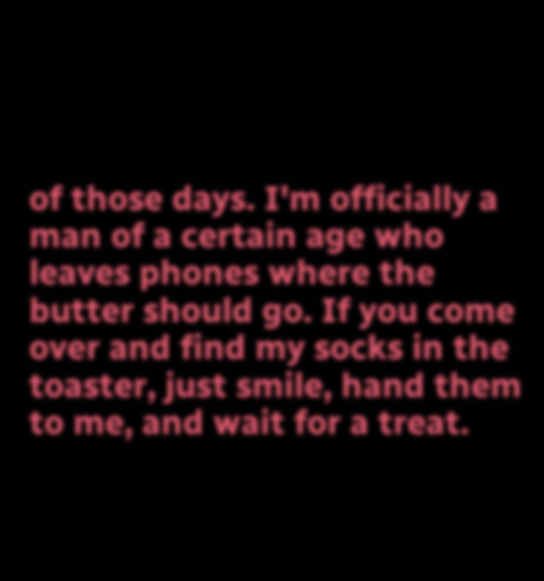of those days. I'm officially a man of a certain age who leaves phones where the butter should go. If you come over and find my socks in the toaster, just smile, hand them to me, and wait for a treat.